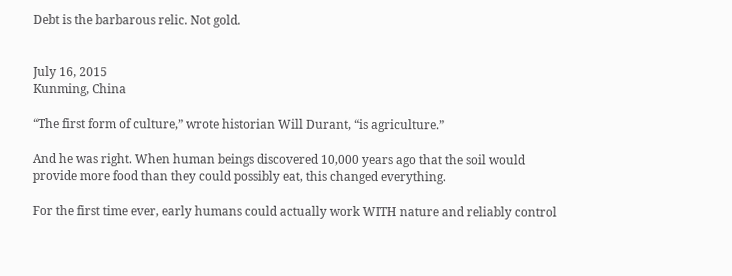Debt is the barbarous relic. Not gold.


July 16, 2015
Kunming, China

“The first form of culture,” wrote historian Will Durant, “is agriculture.”

And he was right. When human beings discovered 10,000 years ago that the soil would provide more food than they could possibly eat, this changed everything.

For the first time ever, early humans could actually work WITH nature and reliably control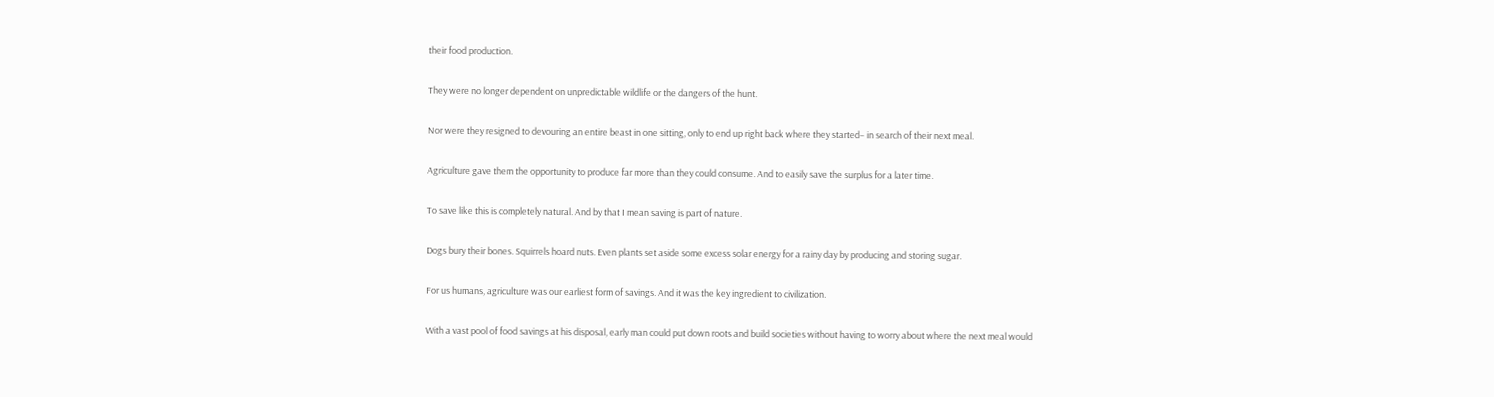their food production.

They were no longer dependent on unpredictable wildlife or the dangers of the hunt.

Nor were they resigned to devouring an entire beast in one sitting, only to end up right back where they started– in search of their next meal.

Agriculture gave them the opportunity to produce far more than they could consume. And to easily save the surplus for a later time.

To save like this is completely natural. And by that I mean saving is part of nature.

Dogs bury their bones. Squirrels hoard nuts. Even plants set aside some excess solar energy for a rainy day by producing and storing sugar.

For us humans, agriculture was our earliest form of savings. And it was the key ingredient to civilization.

With a vast pool of food savings at his disposal, early man could put down roots and build societies without having to worry about where the next meal would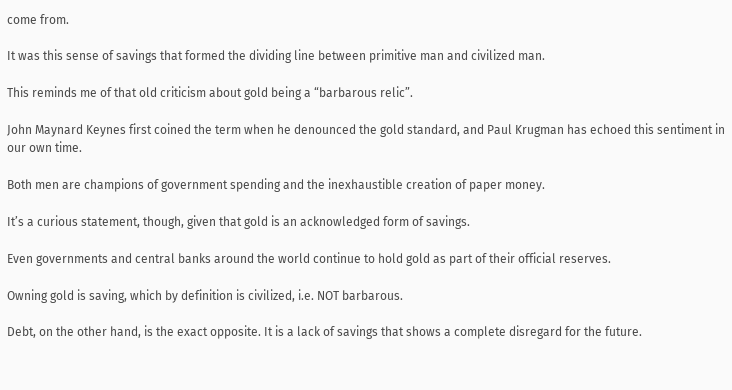come from.

It was this sense of savings that formed the dividing line between primitive man and civilized man.

This reminds me of that old criticism about gold being a “barbarous relic”.

John Maynard Keynes first coined the term when he denounced the gold standard, and Paul Krugman has echoed this sentiment in our own time.

Both men are champions of government spending and the inexhaustible creation of paper money.

It’s a curious statement, though, given that gold is an acknowledged form of savings.

Even governments and central banks around the world continue to hold gold as part of their official reserves.

Owning gold is saving, which by definition is civilized, i.e. NOT barbarous.

Debt, on the other hand, is the exact opposite. It is a lack of savings that shows a complete disregard for the future.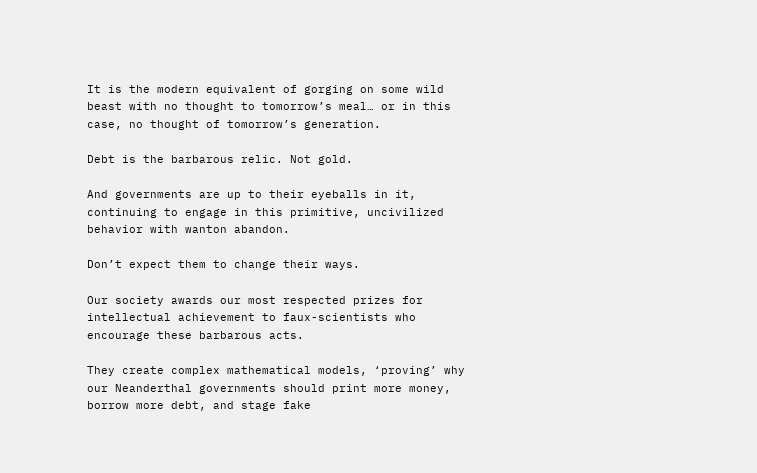It is the modern equivalent of gorging on some wild beast with no thought to tomorrow’s meal… or in this case, no thought of tomorrow’s generation.

Debt is the barbarous relic. Not gold.

And governments are up to their eyeballs in it, continuing to engage in this primitive, uncivilized behavior with wanton abandon.

Don’t expect them to change their ways.

Our society awards our most respected prizes for intellectual achievement to faux-scientists who encourage these barbarous acts.

They create complex mathematical models, ‘proving’ why our Neanderthal governments should print more money, borrow more debt, and stage fake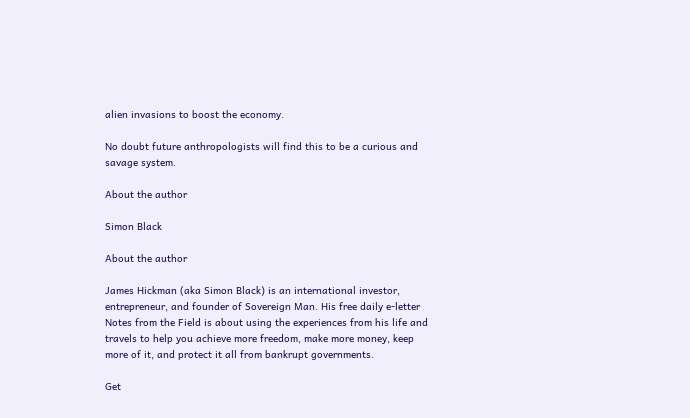alien invasions to boost the economy.

No doubt future anthropologists will find this to be a curious and savage system.

About the author

Simon Black

About the author

James Hickman (aka Simon Black) is an international investor, entrepreneur, and founder of Sovereign Man. His free daily e-letter Notes from the Field is about using the experiences from his life and travels to help you achieve more freedom, make more money, keep more of it, and protect it all from bankrupt governments.

Get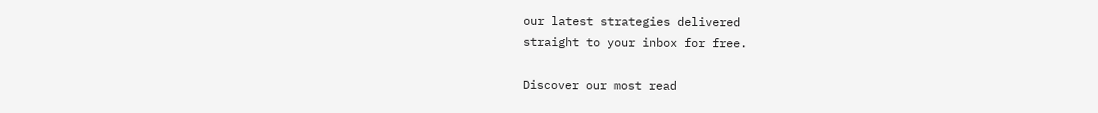our latest strategies delivered
straight to your inbox for free.

Discover our most read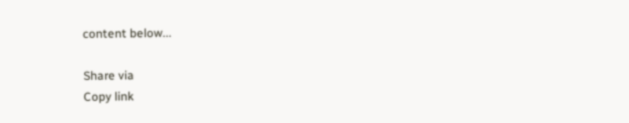content below...

Share via
Copy link